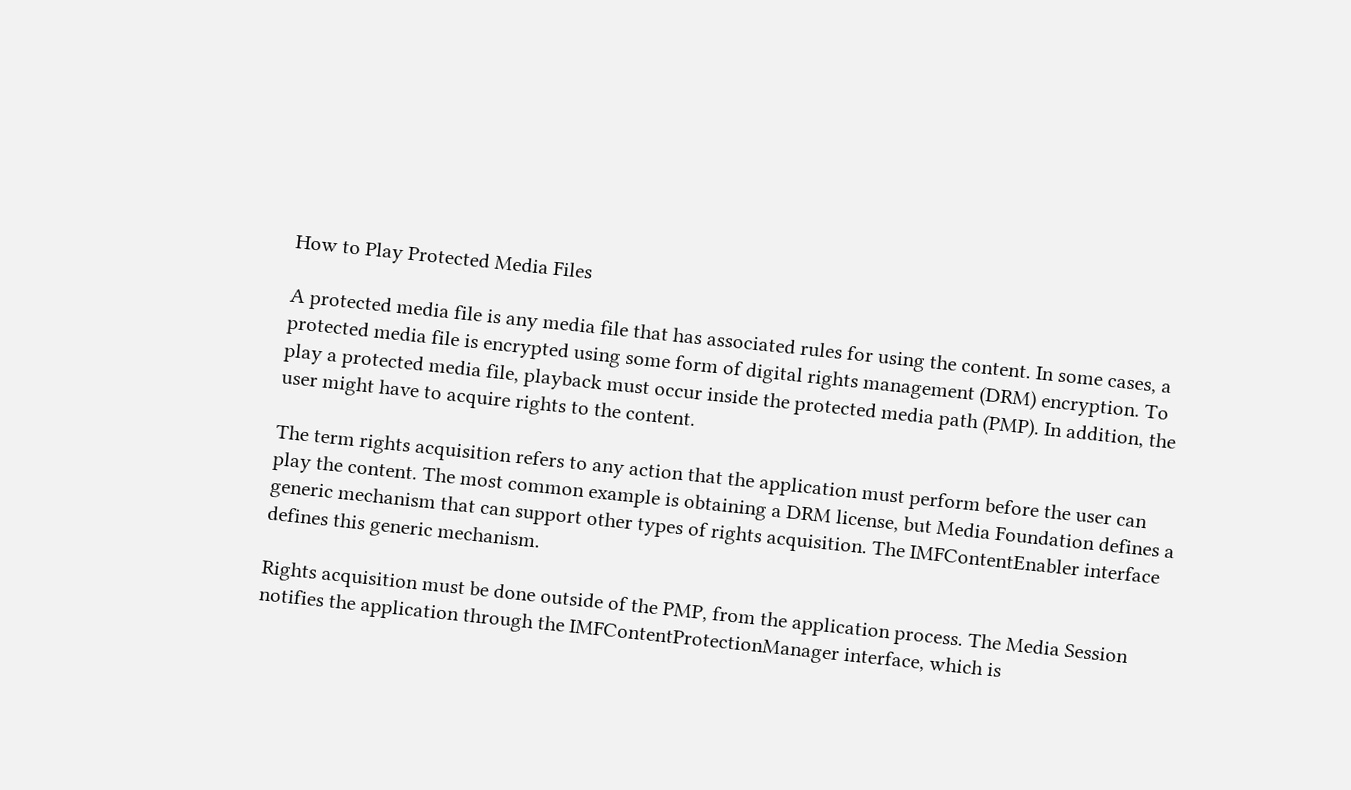How to Play Protected Media Files

A protected media file is any media file that has associated rules for using the content. In some cases, a protected media file is encrypted using some form of digital rights management (DRM) encryption. To play a protected media file, playback must occur inside the protected media path (PMP). In addition, the user might have to acquire rights to the content.

The term rights acquisition refers to any action that the application must perform before the user can play the content. The most common example is obtaining a DRM license, but Media Foundation defines a generic mechanism that can support other types of rights acquisition. The IMFContentEnabler interface defines this generic mechanism.

Rights acquisition must be done outside of the PMP, from the application process. The Media Session notifies the application through the IMFContentProtectionManager interface, which is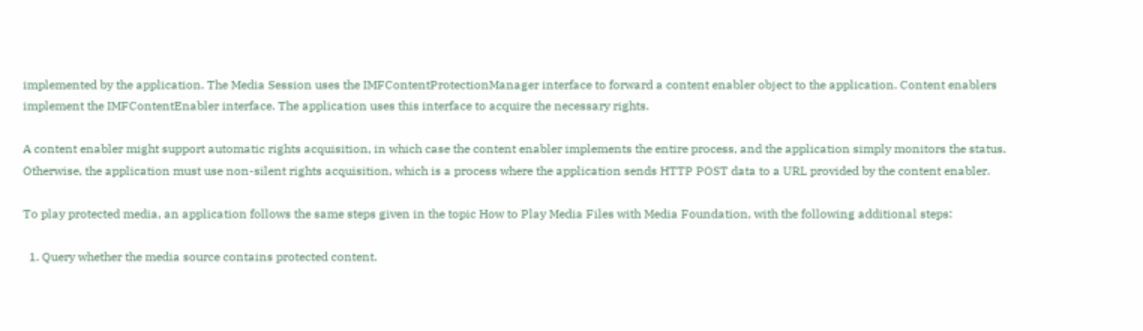implemented by the application. The Media Session uses the IMFContentProtectionManager interface to forward a content enabler object to the application. Content enablers implement the IMFContentEnabler interface. The application uses this interface to acquire the necessary rights.

A content enabler might support automatic rights acquisition, in which case the content enabler implements the entire process, and the application simply monitors the status. Otherwise, the application must use non-silent rights acquisition, which is a process where the application sends HTTP POST data to a URL provided by the content enabler.

To play protected media, an application follows the same steps given in the topic How to Play Media Files with Media Foundation, with the following additional steps:

  1. Query whether the media source contains protected content.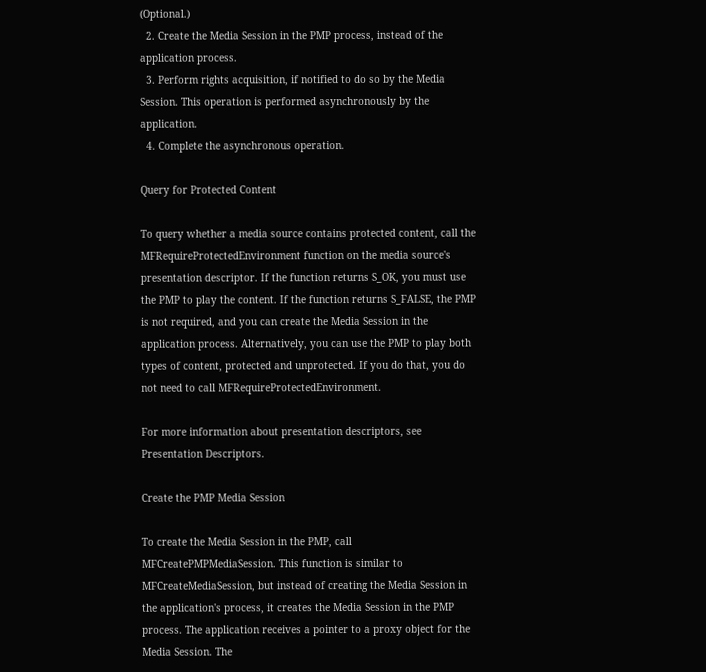(Optional.)
  2. Create the Media Session in the PMP process, instead of the application process.
  3. Perform rights acquisition, if notified to do so by the Media Session. This operation is performed asynchronously by the application.
  4. Complete the asynchronous operation.

Query for Protected Content

To query whether a media source contains protected content, call the MFRequireProtectedEnvironment function on the media source's presentation descriptor. If the function returns S_OK, you must use the PMP to play the content. If the function returns S_FALSE, the PMP is not required, and you can create the Media Session in the application process. Alternatively, you can use the PMP to play both types of content, protected and unprotected. If you do that, you do not need to call MFRequireProtectedEnvironment.

For more information about presentation descriptors, see Presentation Descriptors.

Create the PMP Media Session

To create the Media Session in the PMP, call MFCreatePMPMediaSession. This function is similar to MFCreateMediaSession, but instead of creating the Media Session in the application's process, it creates the Media Session in the PMP process. The application receives a pointer to a proxy object for the Media Session. The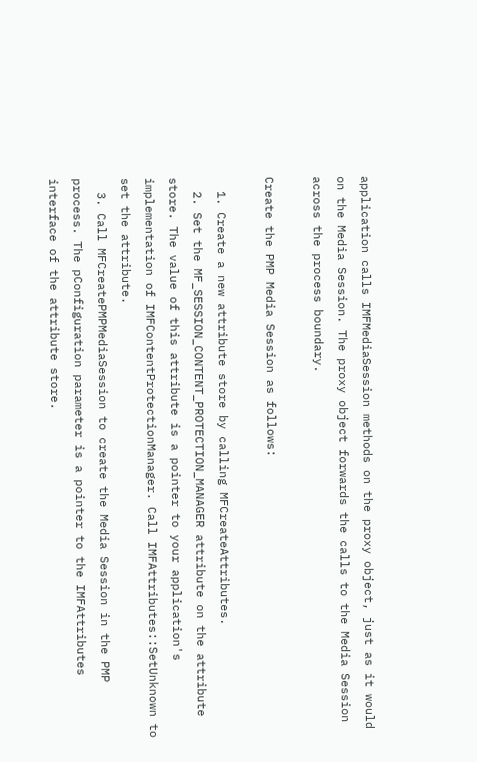application calls IMFMediaSession methods on the proxy object, just as it would on the Media Session. The proxy object forwards the calls to the Media Session across the process boundary.

Create the PMP Media Session as follows:

  1. Create a new attribute store by calling MFCreateAttributes.
  2. Set the MF_SESSION_CONTENT_PROTECTION_MANAGER attribute on the attribute store. The value of this attribute is a pointer to your application's implementation of IMFContentProtectionManager. Call IMFAttributes::SetUnknown to set the attribute.
  3. Call MFCreatePMPMediaSession to create the Media Session in the PMP process. The pConfiguration parameter is a pointer to the IMFAttributes interface of the attribute store.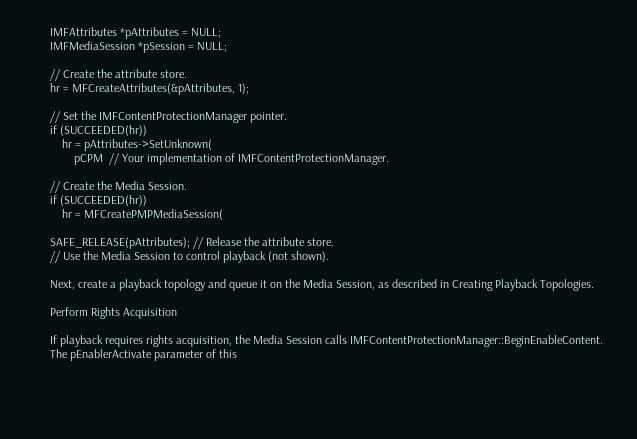IMFAttributes *pAttributes = NULL;
IMFMediaSession *pSession = NULL;

// Create the attribute store.
hr = MFCreateAttributes(&pAttributes, 1);

// Set the IMFContentProtectionManager pointer.
if (SUCCEEDED(hr))
    hr = pAttributes->SetUnknown(
        pCPM  // Your implementation of IMFContentProtectionManager.

// Create the Media Session.
if (SUCCEEDED(hr))
    hr = MFCreatePMPMediaSession(

SAFE_RELEASE(pAttributes); // Release the attribute store.
// Use the Media Session to control playback (not shown).

Next, create a playback topology and queue it on the Media Session, as described in Creating Playback Topologies.

Perform Rights Acquisition

If playback requires rights acquisition, the Media Session calls IMFContentProtectionManager::BeginEnableContent. The pEnablerActivate parameter of this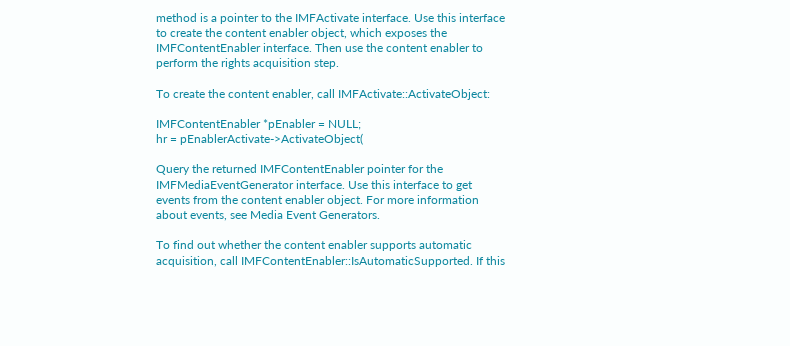method is a pointer to the IMFActivate interface. Use this interface to create the content enabler object, which exposes the IMFContentEnabler interface. Then use the content enabler to perform the rights acquisition step.

To create the content enabler, call IMFActivate::ActivateObject:

IMFContentEnabler *pEnabler = NULL;
hr = pEnablerActivate->ActivateObject(

Query the returned IMFContentEnabler pointer for the IMFMediaEventGenerator interface. Use this interface to get events from the content enabler object. For more information about events, see Media Event Generators.

To find out whether the content enabler supports automatic acquisition, call IMFContentEnabler::IsAutomaticSupported. If this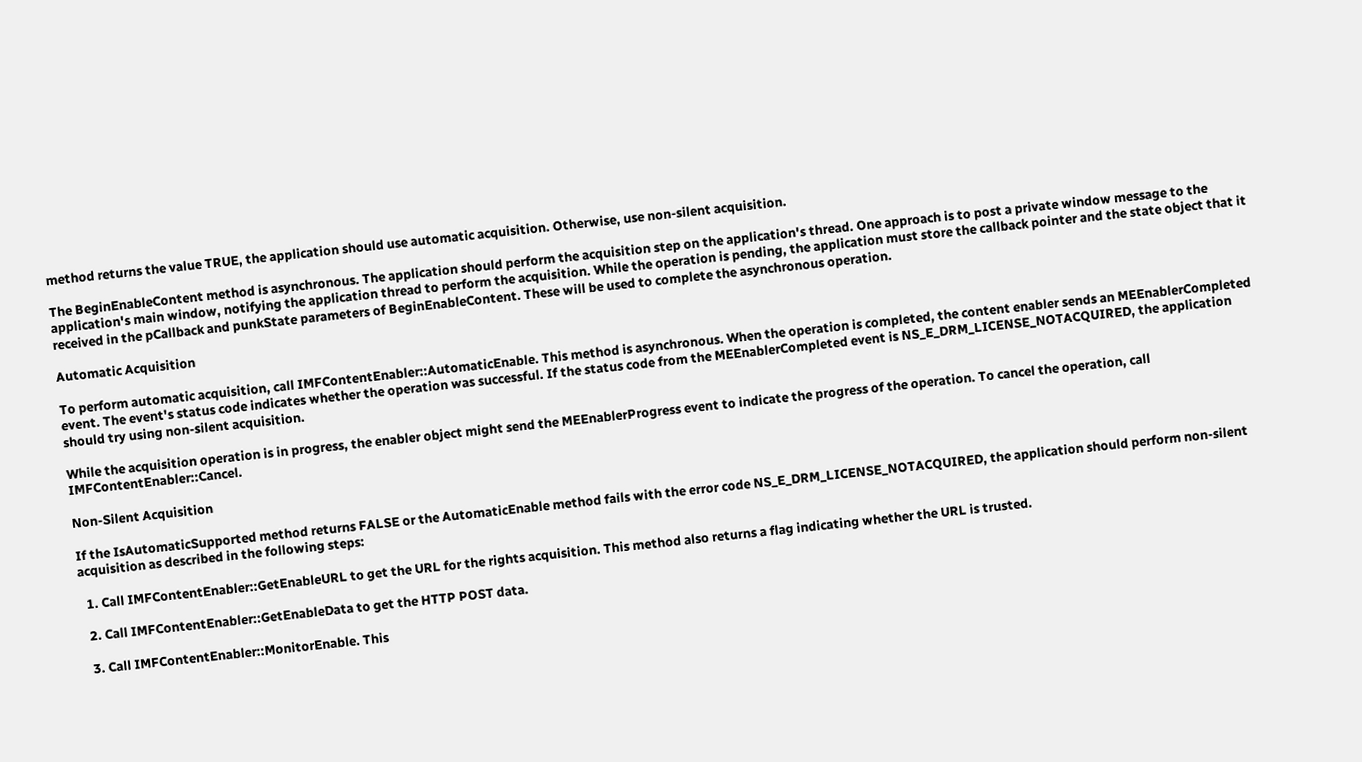method returns the value TRUE, the application should use automatic acquisition. Otherwise, use non-silent acquisition.

The BeginEnableContent method is asynchronous. The application should perform the acquisition step on the application's thread. One approach is to post a private window message to the application's main window, notifying the application thread to perform the acquisition. While the operation is pending, the application must store the callback pointer and the state object that it received in the pCallback and punkState parameters of BeginEnableContent. These will be used to complete the asynchronous operation.

Automatic Acquisition

To perform automatic acquisition, call IMFContentEnabler::AutomaticEnable. This method is asynchronous. When the operation is completed, the content enabler sends an MEEnablerCompleted event. The event's status code indicates whether the operation was successful. If the status code from the MEEnablerCompleted event is NS_E_DRM_LICENSE_NOTACQUIRED, the application should try using non-silent acquisition.

While the acquisition operation is in progress, the enabler object might send the MEEnablerProgress event to indicate the progress of the operation. To cancel the operation, call IMFContentEnabler::Cancel.

Non-Silent Acquisition

If the IsAutomaticSupported method returns FALSE or the AutomaticEnable method fails with the error code NS_E_DRM_LICENSE_NOTACQUIRED, the application should perform non-silent acquisition as described in the following steps:

  1. Call IMFContentEnabler::GetEnableURL to get the URL for the rights acquisition. This method also returns a flag indicating whether the URL is trusted.

  2. Call IMFContentEnabler::GetEnableData to get the HTTP POST data.

  3. Call IMFContentEnabler::MonitorEnable. This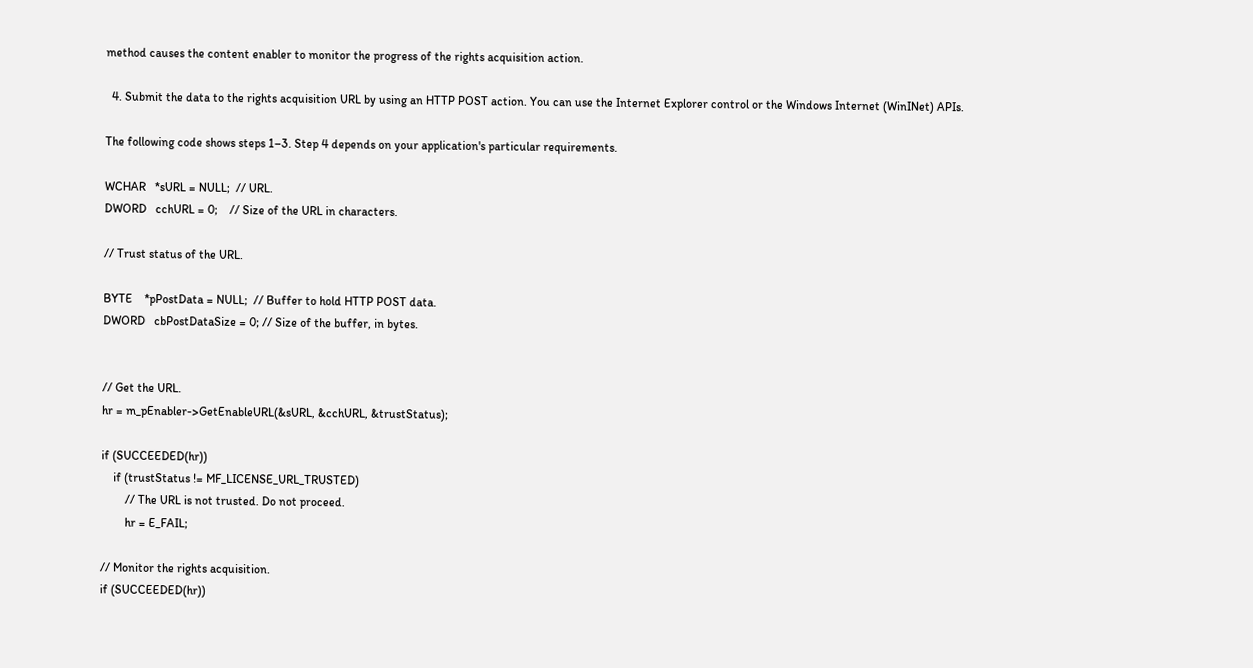method causes the content enabler to monitor the progress of the rights acquisition action.

  4. Submit the data to the rights acquisition URL by using an HTTP POST action. You can use the Internet Explorer control or the Windows Internet (WinINet) APIs.

The following code shows steps 1–3. Step 4 depends on your application's particular requirements.

WCHAR   *sURL = NULL;  // URL.
DWORD   cchURL = 0;    // Size of the URL in characters.

// Trust status of the URL.

BYTE    *pPostData = NULL;  // Buffer to hold HTTP POST data.
DWORD   cbPostDataSize = 0; // Size of the buffer, in bytes.


// Get the URL.
hr = m_pEnabler->GetEnableURL(&sURL, &cchURL, &trustStatus);

if (SUCCEEDED(hr))
    if (trustStatus != MF_LICENSE_URL_TRUSTED)
        // The URL is not trusted. Do not proceed.
        hr = E_FAIL;

// Monitor the rights acquisition.
if (SUCCEEDED(hr))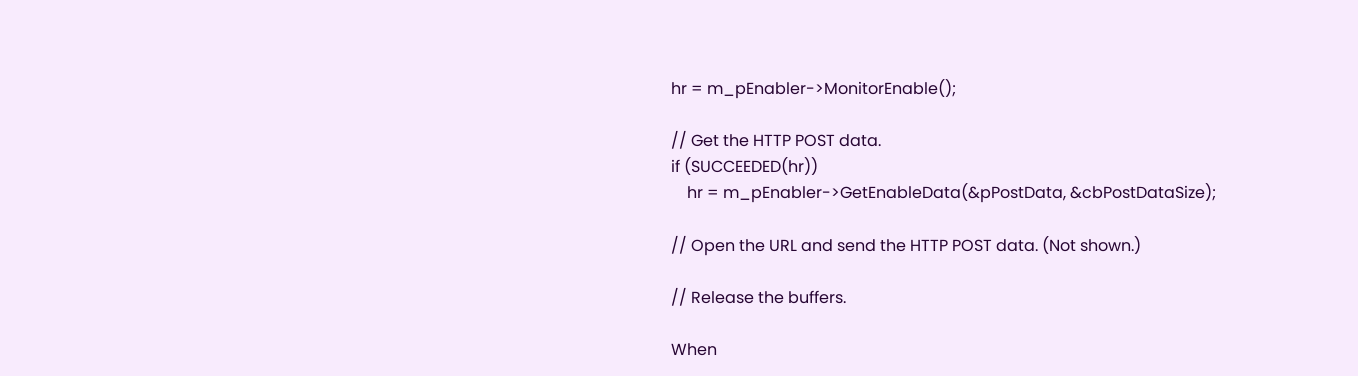hr = m_pEnabler->MonitorEnable();

// Get the HTTP POST data.
if (SUCCEEDED(hr))
    hr = m_pEnabler->GetEnableData(&pPostData, &cbPostDataSize);

// Open the URL and send the HTTP POST data. (Not shown.)

// Release the buffers.

When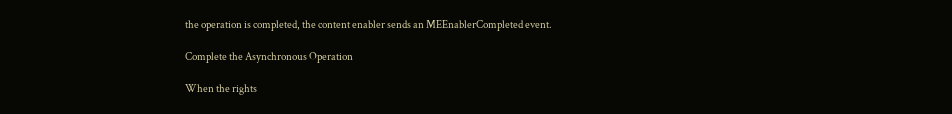the operation is completed, the content enabler sends an MEEnablerCompleted event.

Complete the Asynchronous Operation

When the rights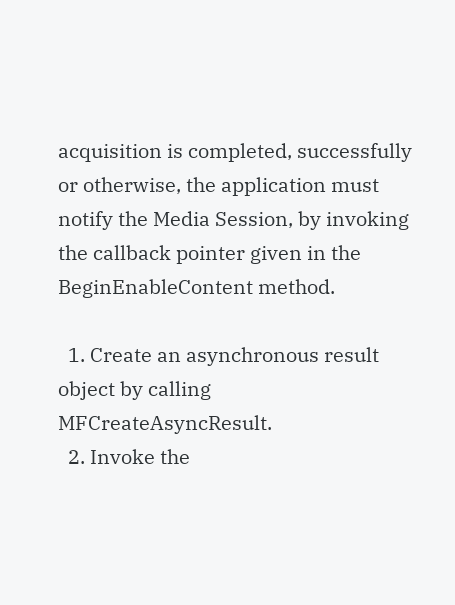acquisition is completed, successfully or otherwise, the application must notify the Media Session, by invoking the callback pointer given in the BeginEnableContent method.

  1. Create an asynchronous result object by calling MFCreateAsyncResult.
  2. Invoke the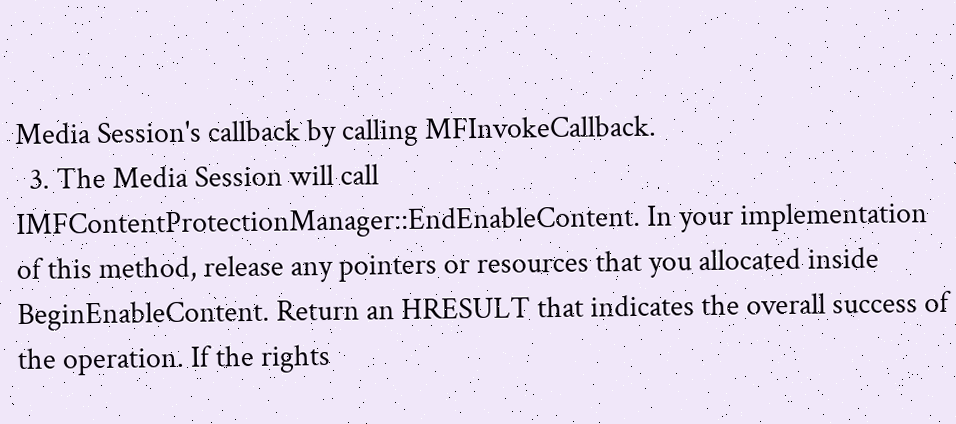Media Session's callback by calling MFInvokeCallback.
  3. The Media Session will call IMFContentProtectionManager::EndEnableContent. In your implementation of this method, release any pointers or resources that you allocated inside BeginEnableContent. Return an HRESULT that indicates the overall success of the operation. If the rights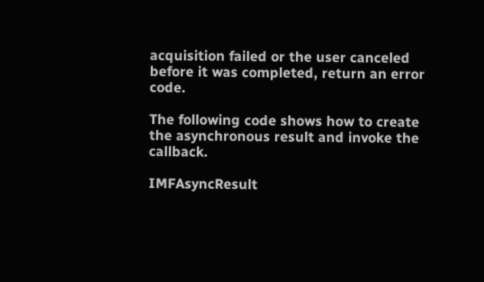acquisition failed or the user canceled before it was completed, return an error code.

The following code shows how to create the asynchronous result and invoke the callback.

IMFAsyncResult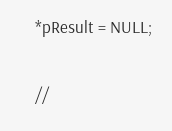*pResult = NULL;

//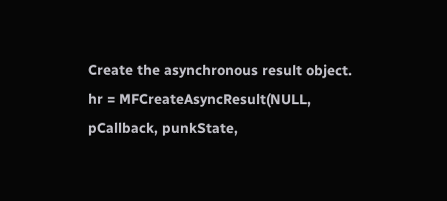Create the asynchronous result object.
hr = MFCreateAsyncResult(NULL, pCallback, punkState,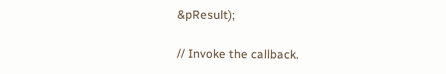&pResult);

// Invoke the callback.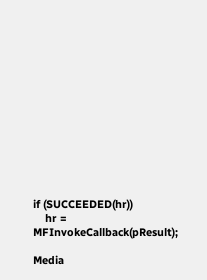if (SUCCEEDED(hr))
    hr = MFInvokeCallback(pResult);

Media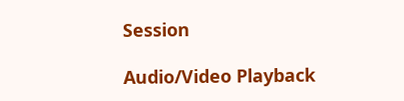Session

Audio/Video Playback